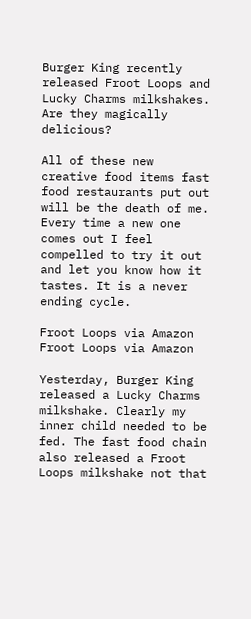Burger King recently released Froot Loops and Lucky Charms milkshakes. Are they magically delicious?

All of these new creative food items fast food restaurants put out will be the death of me. Every time a new one comes out I feel compelled to try it out and let you know how it tastes. It is a never ending cycle.

Froot Loops via Amazon
Froot Loops via Amazon

Yesterday, Burger King released a Lucky Charms milkshake. Clearly my inner child needed to be fed. The fast food chain also released a Froot Loops milkshake not that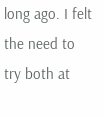long ago. I felt the need to try both at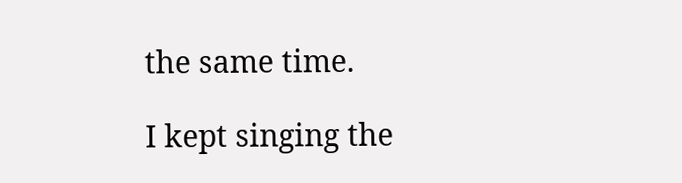the same time.

I kept singing the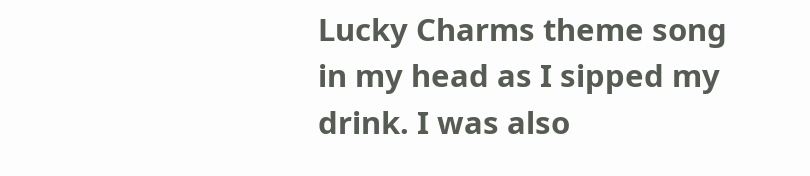Lucky Charms theme song in my head as I sipped my drink. I was also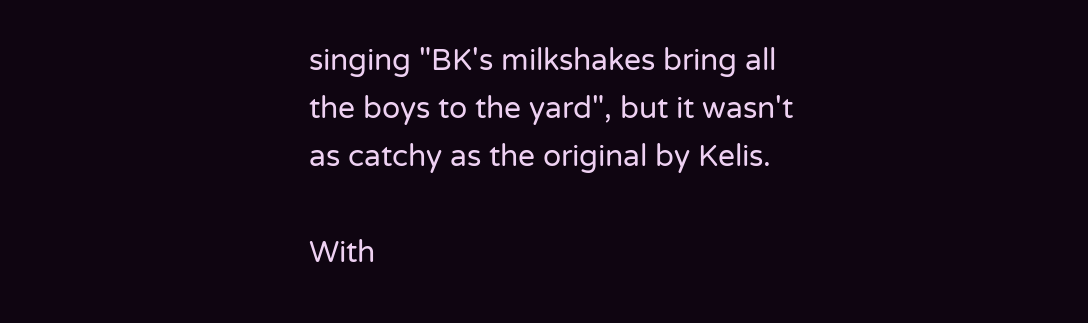singing "BK's milkshakes bring all the boys to the yard", but it wasn't as catchy as the original by Kelis.

With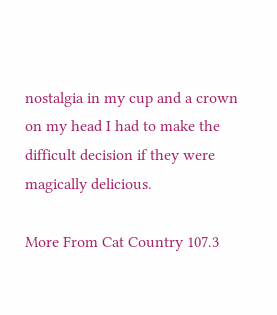nostalgia in my cup and a crown on my head I had to make the difficult decision if they were magically delicious.

More From Cat Country 107.3